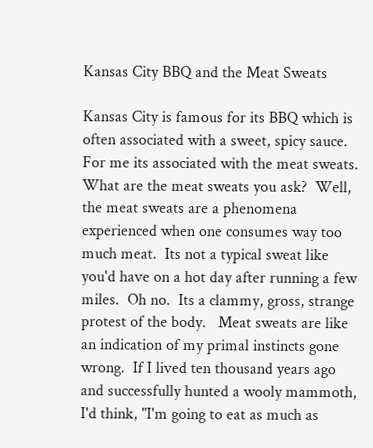Kansas City BBQ and the Meat Sweats

Kansas City is famous for its BBQ which is often associated with a sweet, spicy sauce. For me its associated with the meat sweats.  What are the meat sweats you ask?  Well, the meat sweats are a phenomena  experienced when one consumes way too much meat.  Its not a typical sweat like you'd have on a hot day after running a few miles.  Oh no.  Its a clammy, gross, strange protest of the body.   Meat sweats are like an indication of my primal instincts gone wrong.  If I lived ten thousand years ago and successfully hunted a wooly mammoth, I'd think, "I'm going to eat as much as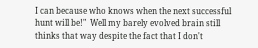I can because who knows when the next successful hunt will be!"  Well my barely evolved brain still thinks that way despite the fact that I don't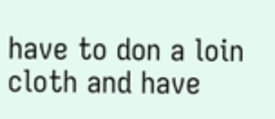have to don a loin cloth and have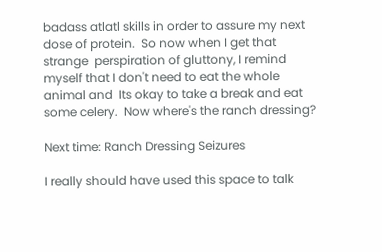badass atlatl skills in order to assure my next dose of protein.  So now when I get that strange  perspiration of gluttony, I remind myself that I don't need to eat the whole animal and  Its okay to take a break and eat some celery.  Now where's the ranch dressing?

Next time: Ranch Dressing Seizures

I really should have used this space to talk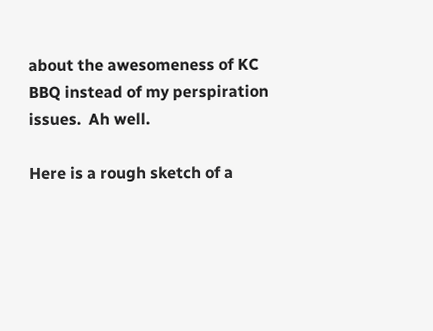about the awesomeness of KC BBQ instead of my perspiration issues.  Ah well.

Here is a rough sketch of a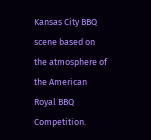Kansas City BBQ scene based on the atmosphere of the American Royal BBQ Competition.